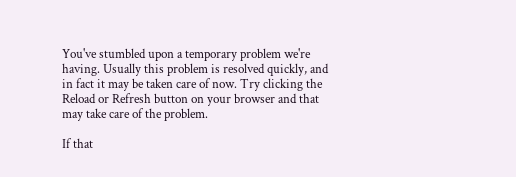You've stumbled upon a temporary problem we're having. Usually this problem is resolved quickly, and in fact it may be taken care of now. Try clicking the Reload or Refresh button on your browser and that may take care of the problem.

If that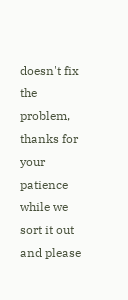doesn't fix the problem, thanks for your patience while we sort it out and please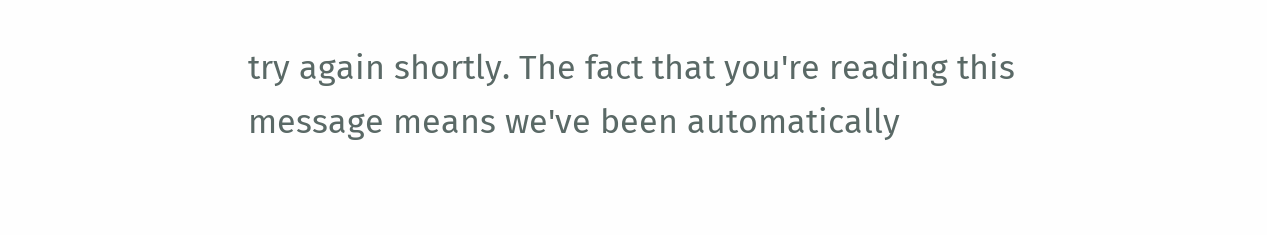try again shortly. The fact that you're reading this message means we've been automatically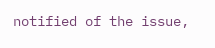notified of the issue,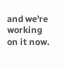and we're working on it now.